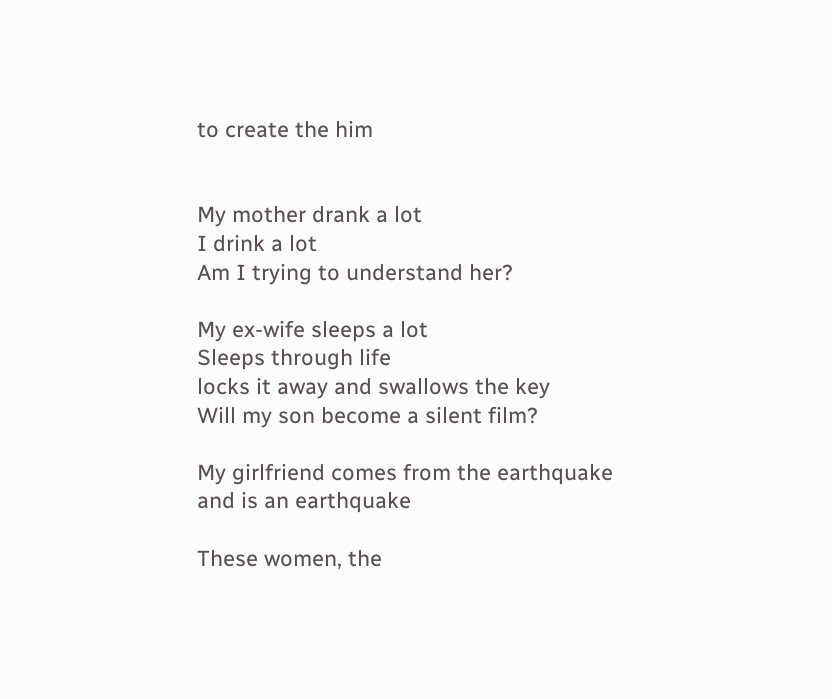to create the him


My mother drank a lot
I drink a lot
Am I trying to understand her?

My ex-wife sleeps a lot
Sleeps through life
locks it away and swallows the key
Will my son become a silent film?

My girlfriend comes from the earthquake
and is an earthquake

These women, the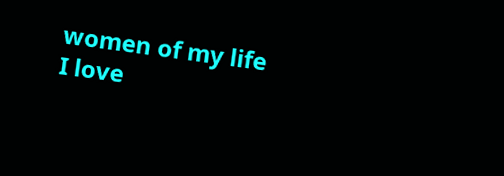women of my life
I love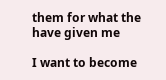them for what the have given me

I want to become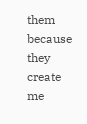them because they create me